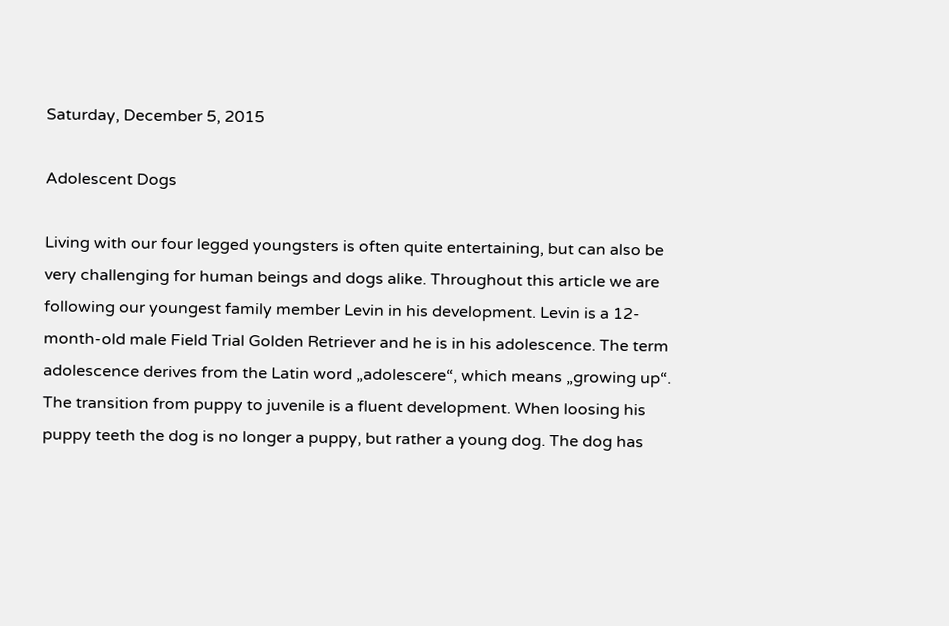Saturday, December 5, 2015

Adolescent Dogs

Living with our four legged youngsters is often quite entertaining, but can also be very challenging for human beings and dogs alike. Throughout this article we are following our youngest family member Levin in his development. Levin is a 12-month-old male Field Trial Golden Retriever and he is in his adolescence. The term adolescence derives from the Latin word „adolescere“, which means „growing up“. The transition from puppy to juvenile is a fluent development. When loosing his puppy teeth the dog is no longer a puppy, but rather a young dog. The dog has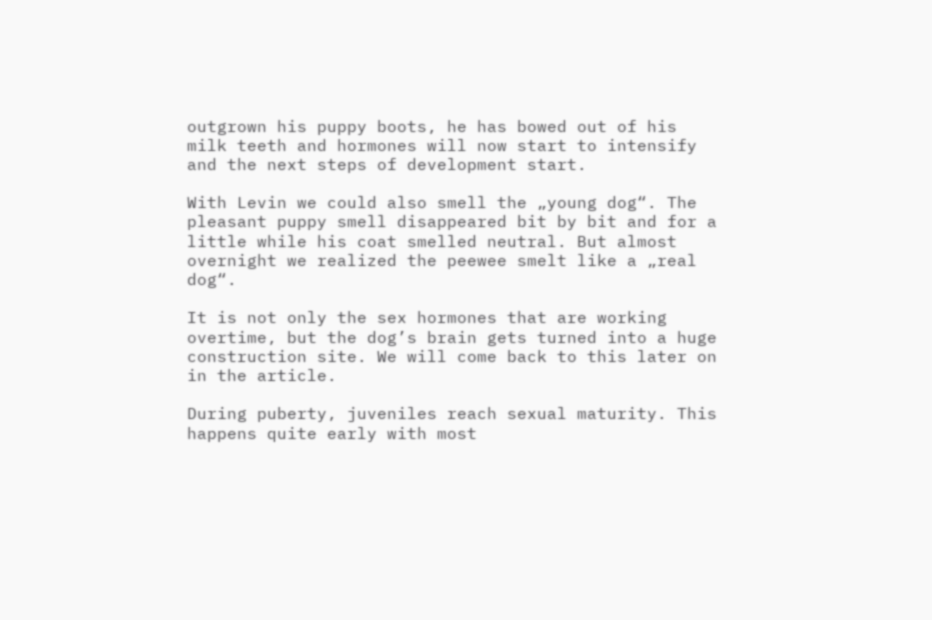outgrown his puppy boots, he has bowed out of his milk teeth and hormones will now start to intensify and the next steps of development start.

With Levin we could also smell the „young dog“. The pleasant puppy smell disappeared bit by bit and for a little while his coat smelled neutral. But almost overnight we realized the peewee smelt like a „real dog“.

It is not only the sex hormones that are working overtime, but the dog’s brain gets turned into a huge construction site. We will come back to this later on in the article.

During puberty, juveniles reach sexual maturity. This happens quite early with most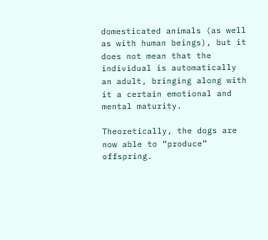domesticated animals (as well as with human beings), but it does not mean that the individual is automatically an adult, bringing along with it a certain emotional and mental maturity.

Theoretically, the dogs are now able to “produce” offspring.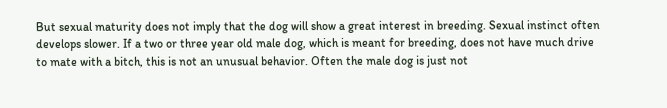But sexual maturity does not imply that the dog will show a great interest in breeding. Sexual instinct often develops slower. If a two or three year old male dog, which is meant for breeding, does not have much drive to mate with a bitch, this is not an unusual behavior. Often the male dog is just not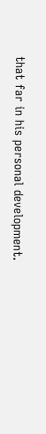that far in his personal development.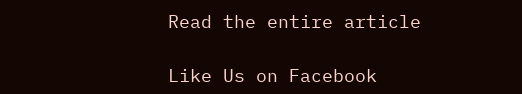Read the entire article

Like Us on Facebook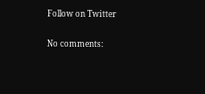Follow on Twitter

No comments: